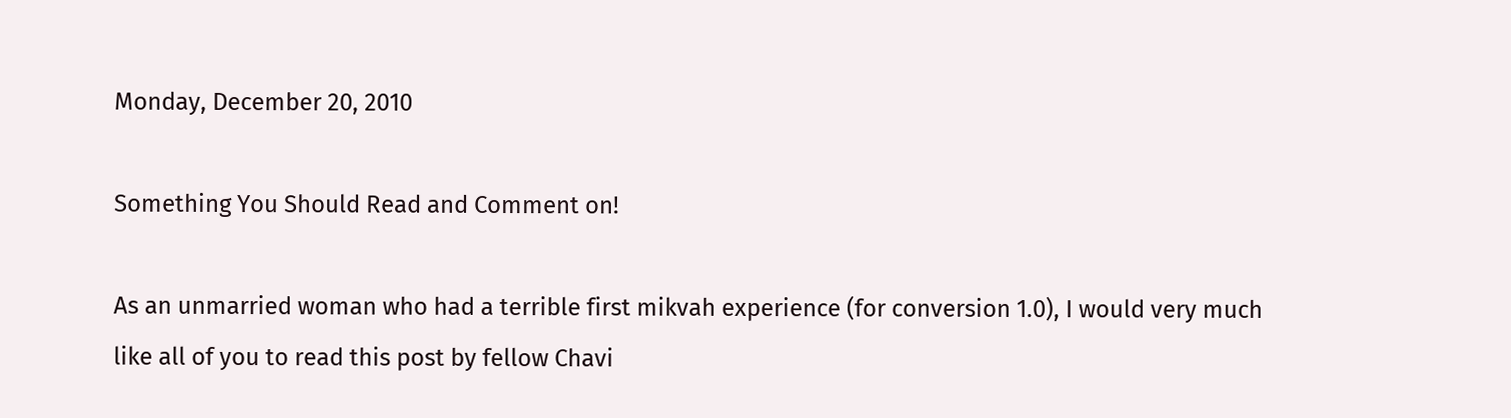Monday, December 20, 2010

Something You Should Read and Comment on!

As an unmarried woman who had a terrible first mikvah experience (for conversion 1.0), I would very much like all of you to read this post by fellow Chavi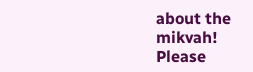about the mikvah! Please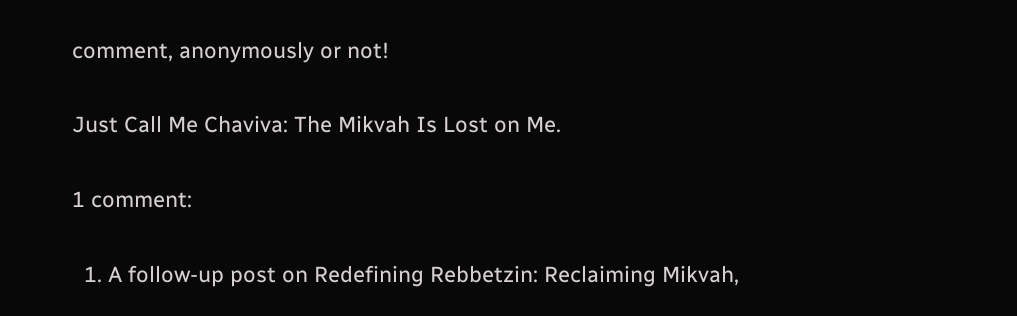comment, anonymously or not!

Just Call Me Chaviva: The Mikvah Is Lost on Me.

1 comment:

  1. A follow-up post on Redefining Rebbetzin: Reclaiming Mikvah,